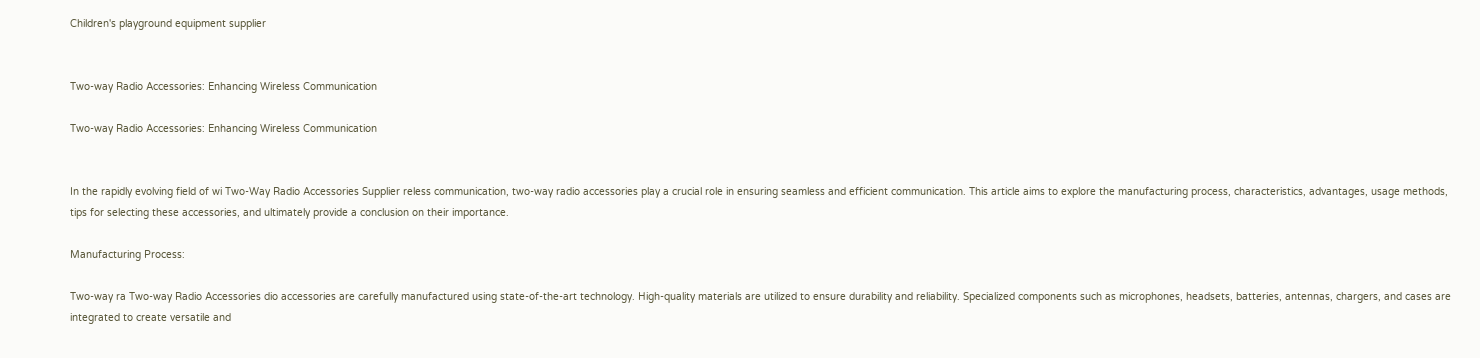Children's playground equipment supplier


Two-way Radio Accessories: Enhancing Wireless Communication

Two-way Radio Accessories: Enhancing Wireless Communication


In the rapidly evolving field of wi Two-Way Radio Accessories Supplier reless communication, two-way radio accessories play a crucial role in ensuring seamless and efficient communication. This article aims to explore the manufacturing process, characteristics, advantages, usage methods, tips for selecting these accessories, and ultimately provide a conclusion on their importance.

Manufacturing Process:

Two-way ra Two-way Radio Accessories dio accessories are carefully manufactured using state-of-the-art technology. High-quality materials are utilized to ensure durability and reliability. Specialized components such as microphones, headsets, batteries, antennas, chargers, and cases are integrated to create versatile and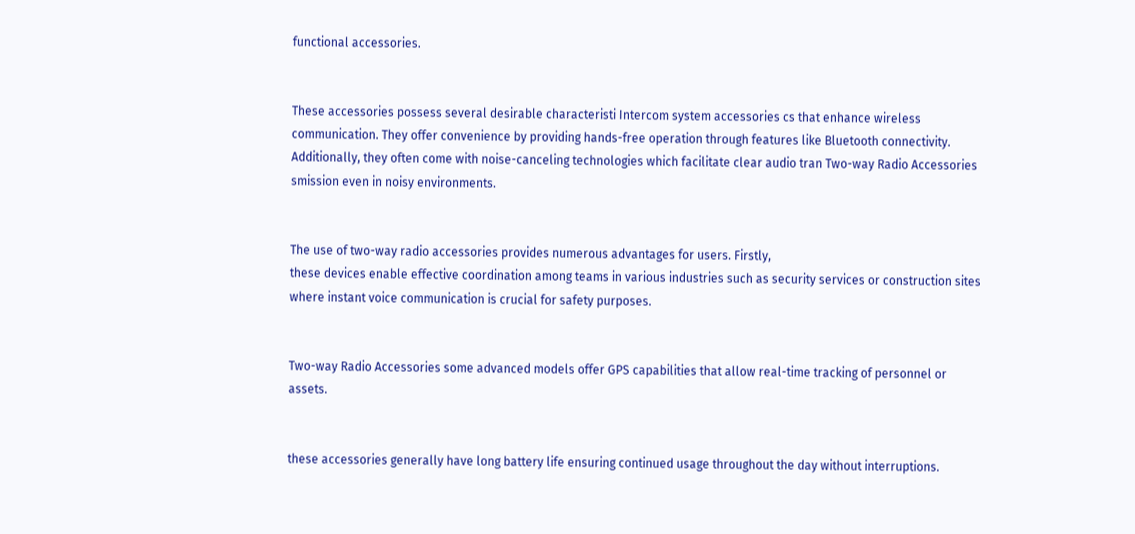functional accessories.


These accessories possess several desirable characteristi Intercom system accessories cs that enhance wireless communication. They offer convenience by providing hands-free operation through features like Bluetooth connectivity. Additionally, they often come with noise-canceling technologies which facilitate clear audio tran Two-way Radio Accessories smission even in noisy environments.


The use of two-way radio accessories provides numerous advantages for users. Firstly,
these devices enable effective coordination among teams in various industries such as security services or construction sites where instant voice communication is crucial for safety purposes.


Two-way Radio Accessories some advanced models offer GPS capabilities that allow real-time tracking of personnel or assets.


these accessories generally have long battery life ensuring continued usage throughout the day without interruptions.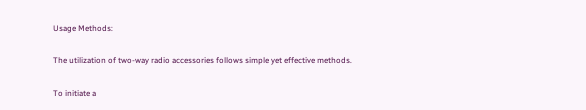Usage Methods:

The utilization of two-way radio accessories follows simple yet effective methods.

To initiate a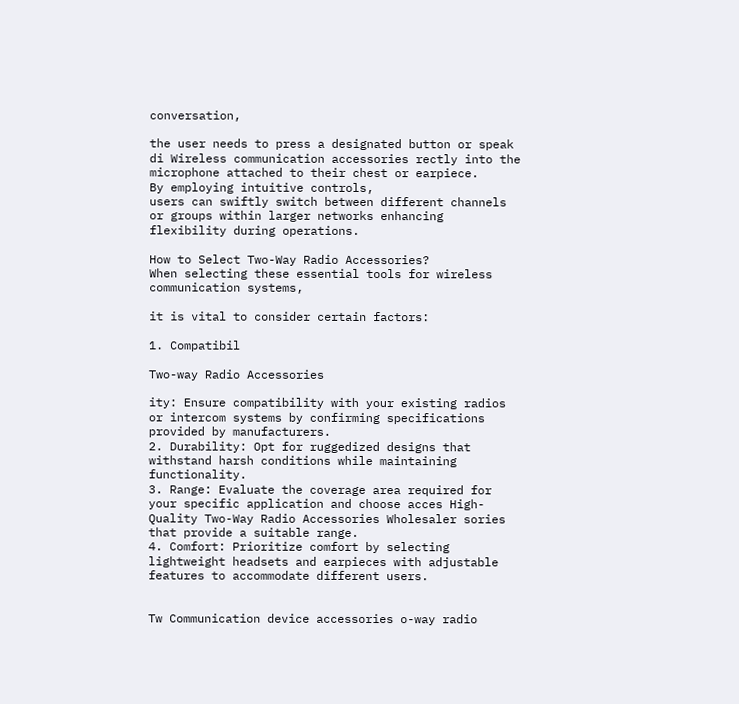conversation,

the user needs to press a designated button or speak di Wireless communication accessories rectly into the microphone attached to their chest or earpiece.
By employing intuitive controls,
users can swiftly switch between different channels or groups within larger networks enhancing flexibility during operations.

How to Select Two-Way Radio Accessories?
When selecting these essential tools for wireless communication systems,

it is vital to consider certain factors:

1. Compatibil

Two-way Radio Accessories

ity: Ensure compatibility with your existing radios or intercom systems by confirming specifications provided by manufacturers.
2. Durability: Opt for ruggedized designs that withstand harsh conditions while maintaining functionality.
3. Range: Evaluate the coverage area required for your specific application and choose acces High-Quality Two-Way Radio Accessories Wholesaler sories that provide a suitable range.
4. Comfort: Prioritize comfort by selecting lightweight headsets and earpieces with adjustable features to accommodate different users.


Tw Communication device accessories o-way radio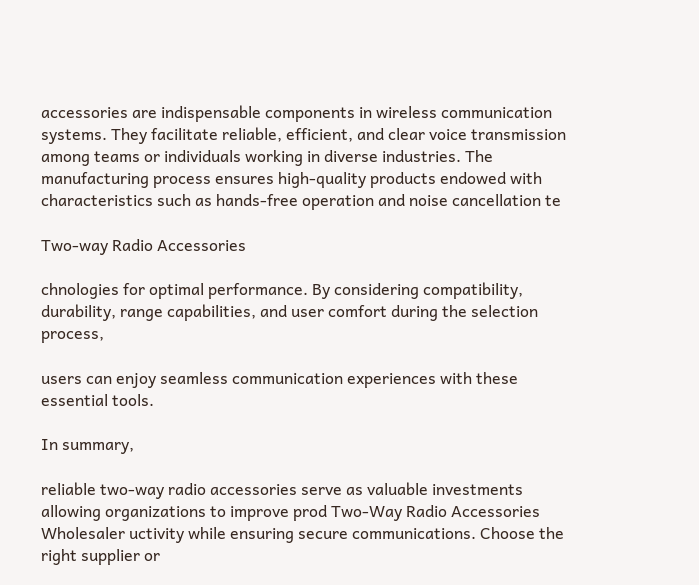accessories are indispensable components in wireless communication systems. They facilitate reliable, efficient, and clear voice transmission among teams or individuals working in diverse industries. The manufacturing process ensures high-quality products endowed with characteristics such as hands-free operation and noise cancellation te

Two-way Radio Accessories

chnologies for optimal performance. By considering compatibility, durability, range capabilities, and user comfort during the selection process,

users can enjoy seamless communication experiences with these essential tools.

In summary,

reliable two-way radio accessories serve as valuable investments allowing organizations to improve prod Two-Way Radio Accessories Wholesaler uctivity while ensuring secure communications. Choose the right supplier or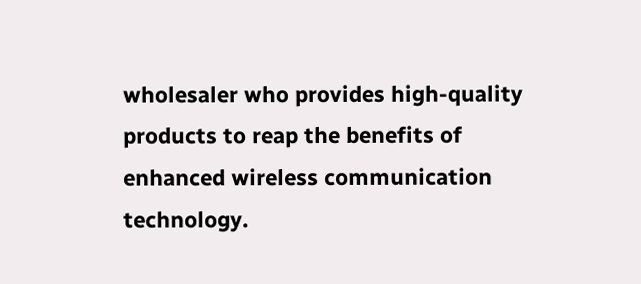wholesaler who provides high-quality products to reap the benefits of enhanced wireless communication technology.